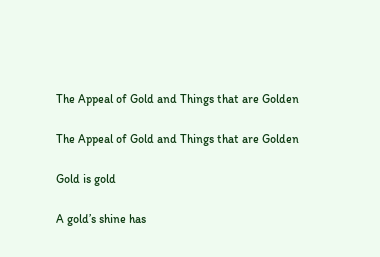The Appeal of Gold and Things that are Golden

The Appeal of Gold and Things that are Golden

Gold is gold

A gold’s shine has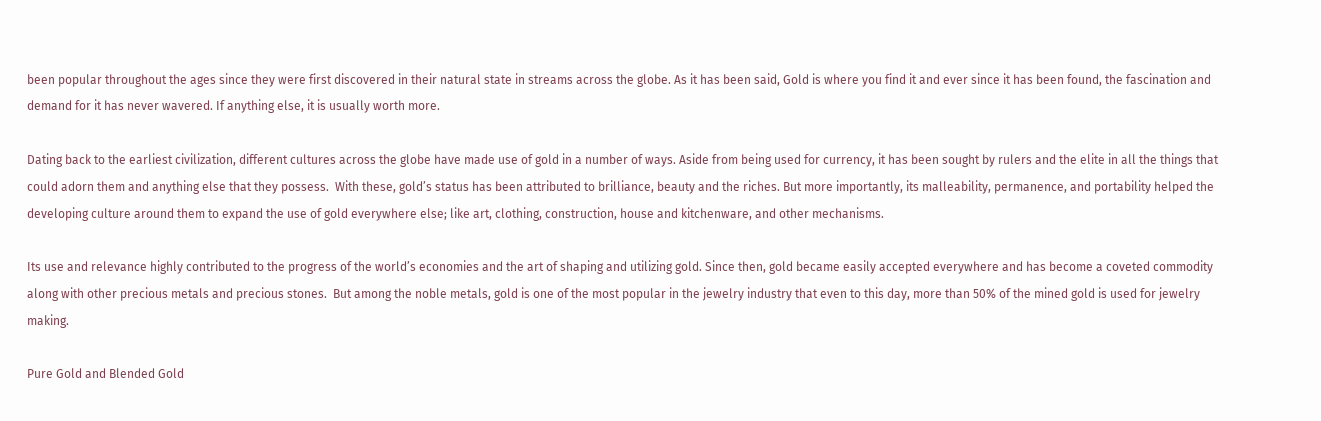been popular throughout the ages since they were first discovered in their natural state in streams across the globe. As it has been said, Gold is where you find it and ever since it has been found, the fascination and demand for it has never wavered. If anything else, it is usually worth more.

Dating back to the earliest civilization, different cultures across the globe have made use of gold in a number of ways. Aside from being used for currency, it has been sought by rulers and the elite in all the things that could adorn them and anything else that they possess.  With these, gold’s status has been attributed to brilliance, beauty and the riches. But more importantly, its malleability, permanence, and portability helped the developing culture around them to expand the use of gold everywhere else; like art, clothing, construction, house and kitchenware, and other mechanisms.

Its use and relevance highly contributed to the progress of the world’s economies and the art of shaping and utilizing gold. Since then, gold became easily accepted everywhere and has become a coveted commodity along with other precious metals and precious stones.  But among the noble metals, gold is one of the most popular in the jewelry industry that even to this day, more than 50% of the mined gold is used for jewelry making.

Pure Gold and Blended Gold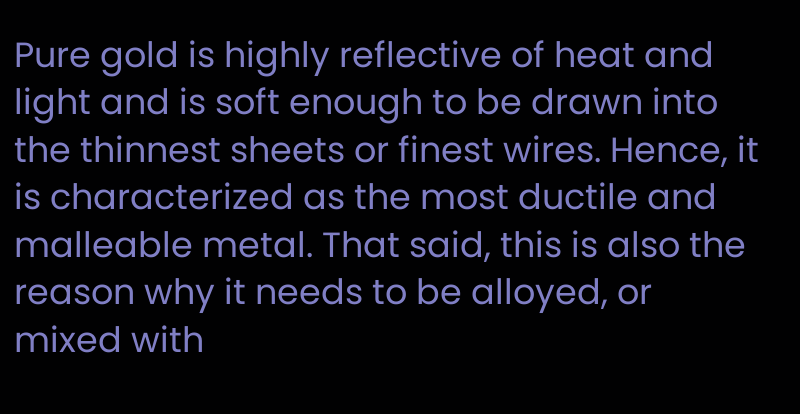Pure gold is highly reflective of heat and light and is soft enough to be drawn into the thinnest sheets or finest wires. Hence, it is characterized as the most ductile and malleable metal. That said, this is also the reason why it needs to be alloyed, or mixed with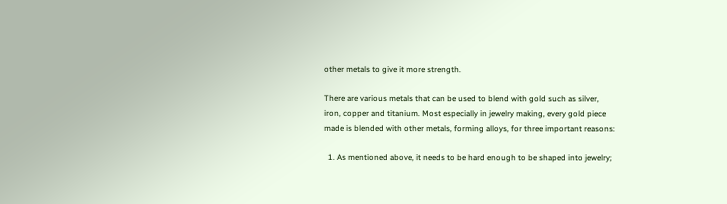other metals to give it more strength.

There are various metals that can be used to blend with gold such as silver, iron, copper and titanium. Most especially in jewelry making, every gold piece made is blended with other metals, forming alloys, for three important reasons:

  1. As mentioned above, it needs to be hard enough to be shaped into jewelry;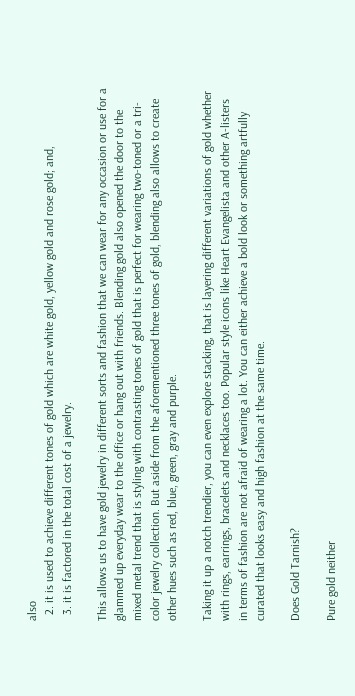also
  2. it is used to achieve different tones of gold which are white gold, yellow gold and rose gold; and,
  3. it is factored in the total cost of a jewelry.

This allows us to have gold jewelry in different sorts and fashion that we can wear for any occasion or use for a glammed up everyday wear to the office or hang out with friends. Blending gold also opened the door to the mixed metal trend that is styling with contrasting tones of gold that is perfect for wearing two-toned or a tri-color jewelry collection. But aside from the aforementioned three tones of gold, blending also allows to create other hues such as red, blue, green, gray and purple.

Taking it up a notch trendier, you can even explore stacking, that is layering different variations of gold whether with rings, earrings, bracelets and necklaces too. Popular style icons like Heart Evangelista and other A-listers in terms of fashion are not afraid of wearing a lot. You can either achieve a bold look or something artfully curated that looks easy and high fashion at the same time.

Does Gold Tarnish?

Pure gold neither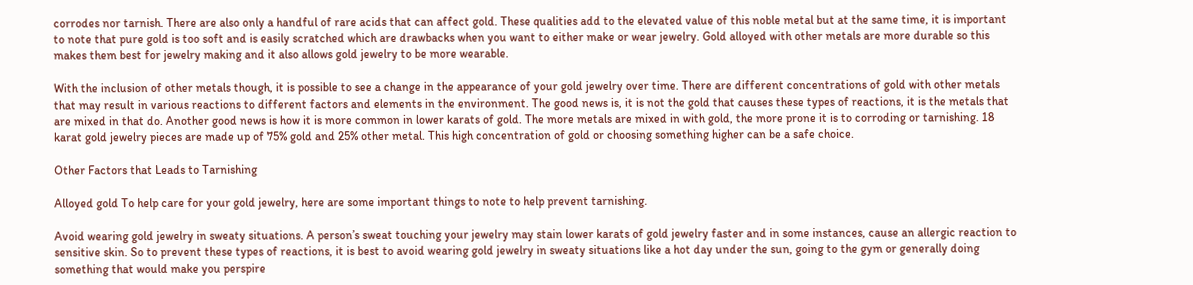corrodes nor tarnish. There are also only a handful of rare acids that can affect gold. These qualities add to the elevated value of this noble metal but at the same time, it is important to note that pure gold is too soft and is easily scratched which are drawbacks when you want to either make or wear jewelry. Gold alloyed with other metals are more durable so this makes them best for jewelry making and it also allows gold jewelry to be more wearable.

With the inclusion of other metals though, it is possible to see a change in the appearance of your gold jewelry over time. There are different concentrations of gold with other metals that may result in various reactions to different factors and elements in the environment. The good news is, it is not the gold that causes these types of reactions, it is the metals that are mixed in that do. Another good news is how it is more common in lower karats of gold. The more metals are mixed in with gold, the more prone it is to corroding or tarnishing. 18 karat gold jewelry pieces are made up of 75% gold and 25% other metal. This high concentration of gold or choosing something higher can be a safe choice.

Other Factors that Leads to Tarnishing

Alloyed gold To help care for your gold jewelry, here are some important things to note to help prevent tarnishing.

Avoid wearing gold jewelry in sweaty situations. A person’s sweat touching your jewelry may stain lower karats of gold jewelry faster and in some instances, cause an allergic reaction to sensitive skin. So to prevent these types of reactions, it is best to avoid wearing gold jewelry in sweaty situations like a hot day under the sun, going to the gym or generally doing something that would make you perspire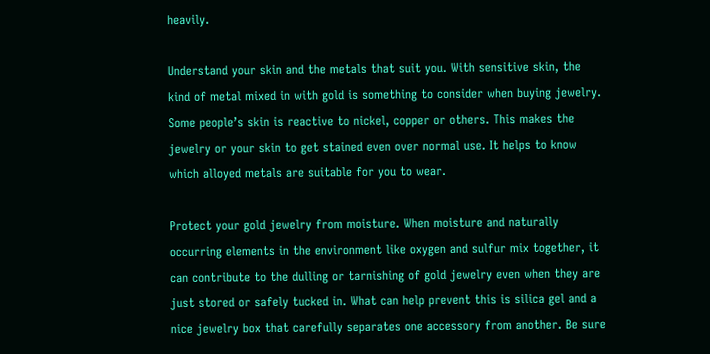heavily.

Understand your skin and the metals that suit you. With sensitive skin, the kind of metal mixed in with gold is something to consider when buying jewelry. Some people’s skin is reactive to nickel, copper or others. This makes the jewelry or your skin to get stained even over normal use. It helps to know which alloyed metals are suitable for you to wear.

Protect your gold jewelry from moisture. When moisture and naturally occurring elements in the environment like oxygen and sulfur mix together, it can contribute to the dulling or tarnishing of gold jewelry even when they are just stored or safely tucked in. What can help prevent this is silica gel and a nice jewelry box that carefully separates one accessory from another. Be sure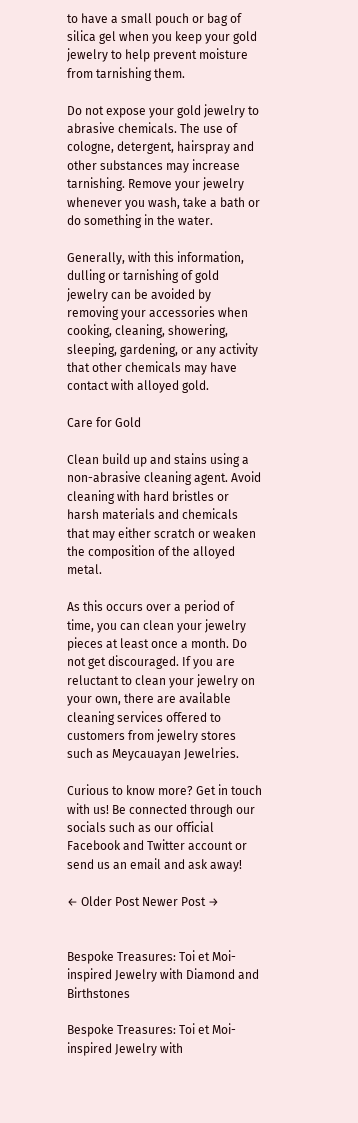to have a small pouch or bag of silica gel when you keep your gold jewelry to help prevent moisture from tarnishing them.

Do not expose your gold jewelry to abrasive chemicals. The use of cologne, detergent, hairspray and other substances may increase tarnishing. Remove your jewelry whenever you wash, take a bath or do something in the water.

Generally, with this information, dulling or tarnishing of gold jewelry can be avoided by removing your accessories when cooking, cleaning, showering, sleeping, gardening, or any activity that other chemicals may have contact with alloyed gold.

Care for Gold

Clean build up and stains using a non-abrasive cleaning agent. Avoid cleaning with hard bristles or harsh materials and chemicals that may either scratch or weaken the composition of the alloyed metal.

As this occurs over a period of time, you can clean your jewelry pieces at least once a month. Do not get discouraged. If you are reluctant to clean your jewelry on your own, there are available cleaning services offered to customers from jewelry stores such as Meycauayan Jewelries.

Curious to know more? Get in touch with us! Be connected through our socials such as our official Facebook and Twitter account or send us an email and ask away!

← Older Post Newer Post →


Bespoke Treasures: Toi et Moi-inspired Jewelry with Diamond and Birthstones

Bespoke Treasures: Toi et Moi-inspired Jewelry with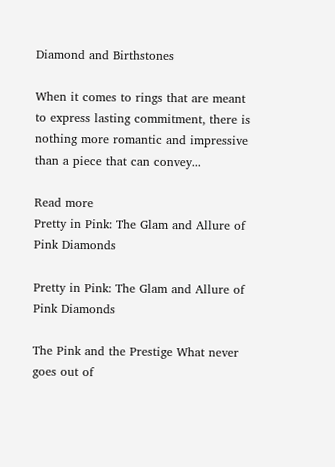Diamond and Birthstones

When it comes to rings that are meant to express lasting commitment, there is nothing more romantic and impressive than a piece that can convey...

Read more
Pretty in Pink: The Glam and Allure of Pink Diamonds

Pretty in Pink: The Glam and Allure of Pink Diamonds

The Pink and the Prestige What never goes out of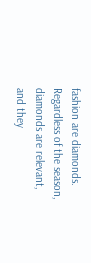fashion are diamonds. Regardless of the season, diamonds are relevant, and they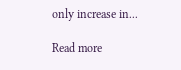only increase in...

Read more